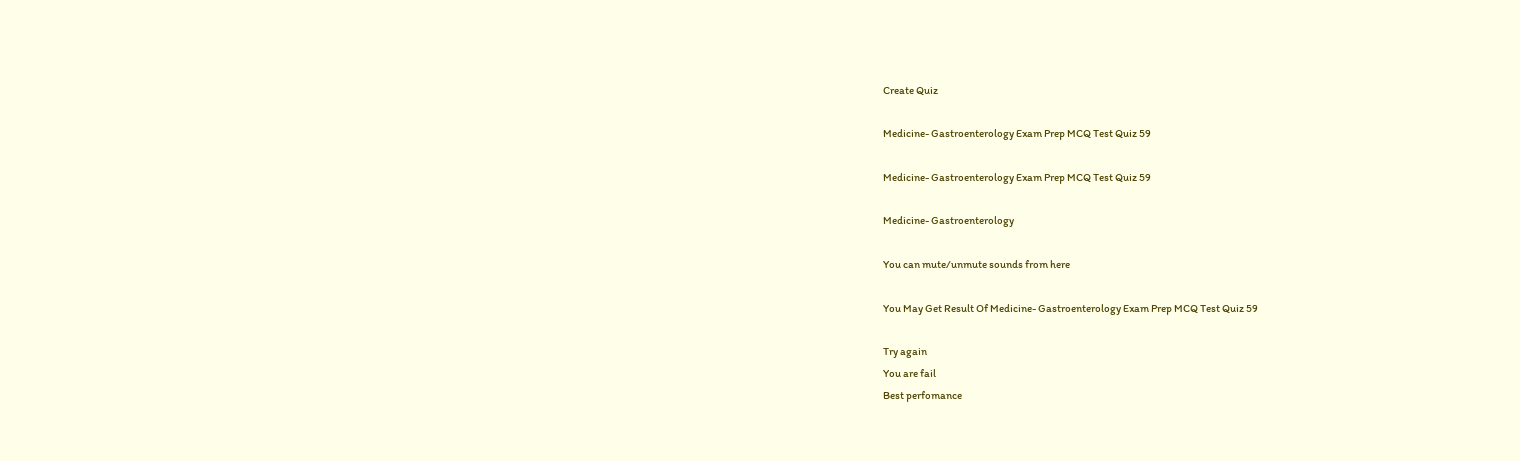Create Quiz

Medicine- Gastroenterology Exam Prep MCQ Test Quiz 59

Medicine- Gastroenterology Exam Prep MCQ Test Quiz 59

Medicine- Gastroenterology

You can mute/unmute sounds from here

You May Get Result Of Medicine- Gastroenterology Exam Prep MCQ Test Quiz 59

Try again
You are fail
Best perfomance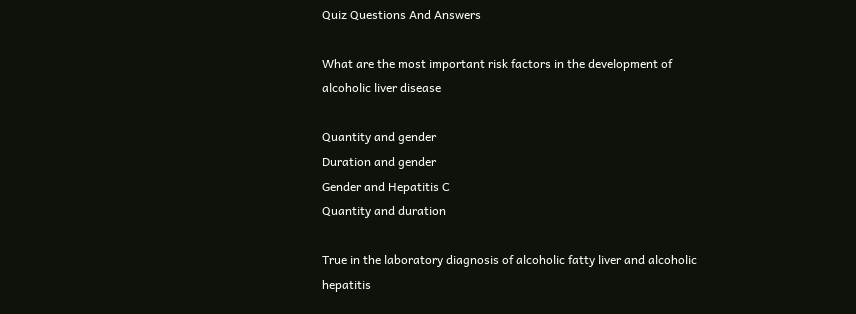Quiz Questions And Answers

What are the most important risk factors in the development of alcoholic liver disease

Quantity and gender
Duration and gender
Gender and Hepatitis C
Quantity and duration

True in the laboratory diagnosis of alcoholic fatty liver and alcoholic hepatitis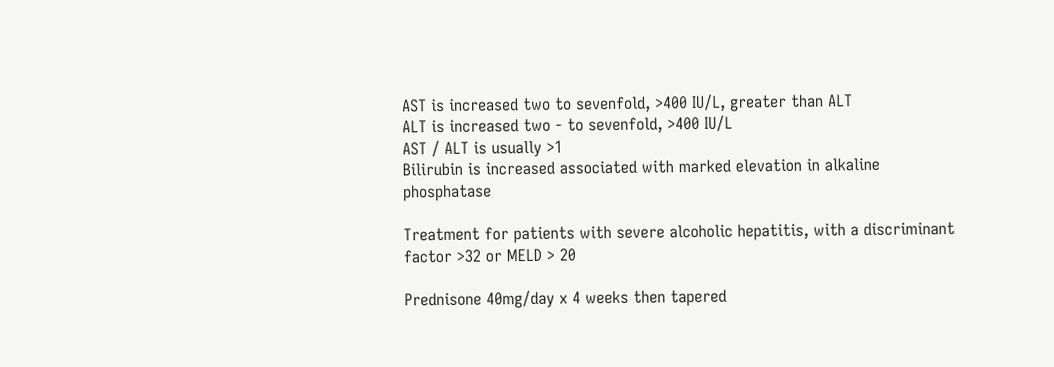AST is increased two to sevenfold, >400 IU/L, greater than ALT
ALT is increased two - to sevenfold, >400 IU/L
AST / ALT is usually >1
Bilirubin is increased associated with marked elevation in alkaline phosphatase

Treatment for patients with severe alcoholic hepatitis, with a discriminant factor >32 or MELD > 20

Prednisone 40mg/day x 4 weeks then tapered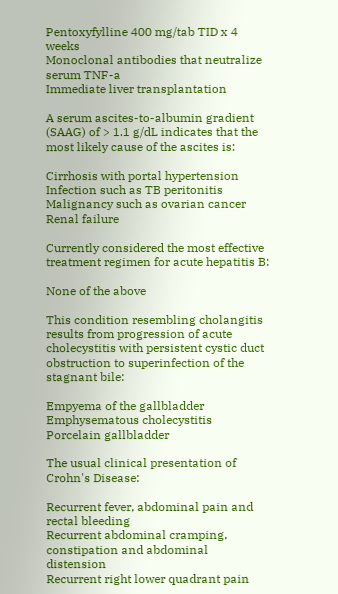Pentoxyfylline 400 mg/tab TID x 4 weeks
Monoclonal antibodies that neutralize serum TNF-a
Immediate liver transplantation

A serum ascites-to-albumin gradient (SAAG) of > 1.1 g/dL indicates that the most likely cause of the ascites is:

Cirrhosis with portal hypertension
Infection such as TB peritonitis
Malignancy such as ovarian cancer
Renal failure

Currently considered the most effective treatment regimen for acute hepatitis B:

None of the above

This condition resembling cholangitis results from progression of acute cholecystitis with persistent cystic duct obstruction to superinfection of the stagnant bile:

Empyema of the gallbladder
Emphysematous cholecystitis
Porcelain gallbladder

The usual clinical presentation of Crohn's Disease:

Recurrent fever, abdominal pain and rectal bleeding
Recurrent abdominal cramping, constipation and abdominal distension
Recurrent right lower quadrant pain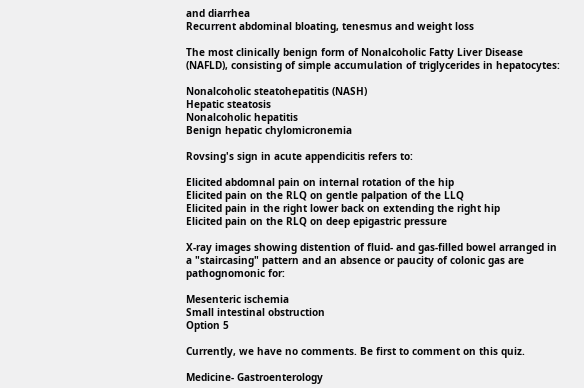and diarrhea
Recurrent abdominal bloating, tenesmus and weight loss

The most clinically benign form of Nonalcoholic Fatty Liver Disease (NAFLD), consisting of simple accumulation of triglycerides in hepatocytes:

Nonalcoholic steatohepatitis (NASH)
Hepatic steatosis
Nonalcoholic hepatitis
Benign hepatic chylomicronemia

Rovsing's sign in acute appendicitis refers to:

Elicited abdomnal pain on internal rotation of the hip
Elicited pain on the RLQ on gentle palpation of the LLQ
Elicited pain in the right lower back on extending the right hip
Elicited pain on the RLQ on deep epigastric pressure

X-ray images showing distention of fluid- and gas-filled bowel arranged in a "staircasing" pattern and an absence or paucity of colonic gas are pathognomonic for:

Mesenteric ischemia
Small intestinal obstruction
Option 5

Currently, we have no comments. Be first to comment on this quiz.

Medicine- Gastroenterology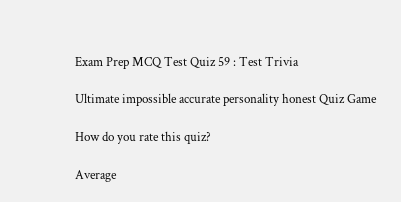Exam Prep MCQ Test Quiz 59 : Test Trivia

Ultimate impossible accurate personality honest Quiz Game

How do you rate this quiz?

Average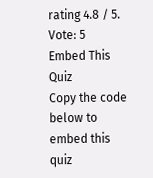rating 4.8 / 5. Vote: 5
Embed This Quiz
Copy the code below to embed this quiz